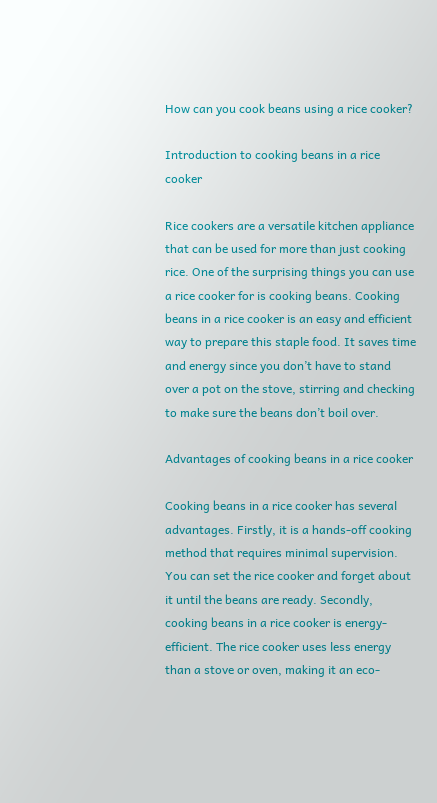How can you cook beans using a rice cooker?

Introduction to cooking beans in a rice cooker

Rice cookers are a versatile kitchen appliance that can be used for more than just cooking rice. One of the surprising things you can use a rice cooker for is cooking beans. Cooking beans in a rice cooker is an easy and efficient way to prepare this staple food. It saves time and energy since you don’t have to stand over a pot on the stove, stirring and checking to make sure the beans don’t boil over.

Advantages of cooking beans in a rice cooker

Cooking beans in a rice cooker has several advantages. Firstly, it is a hands-off cooking method that requires minimal supervision. You can set the rice cooker and forget about it until the beans are ready. Secondly, cooking beans in a rice cooker is energy-efficient. The rice cooker uses less energy than a stove or oven, making it an eco-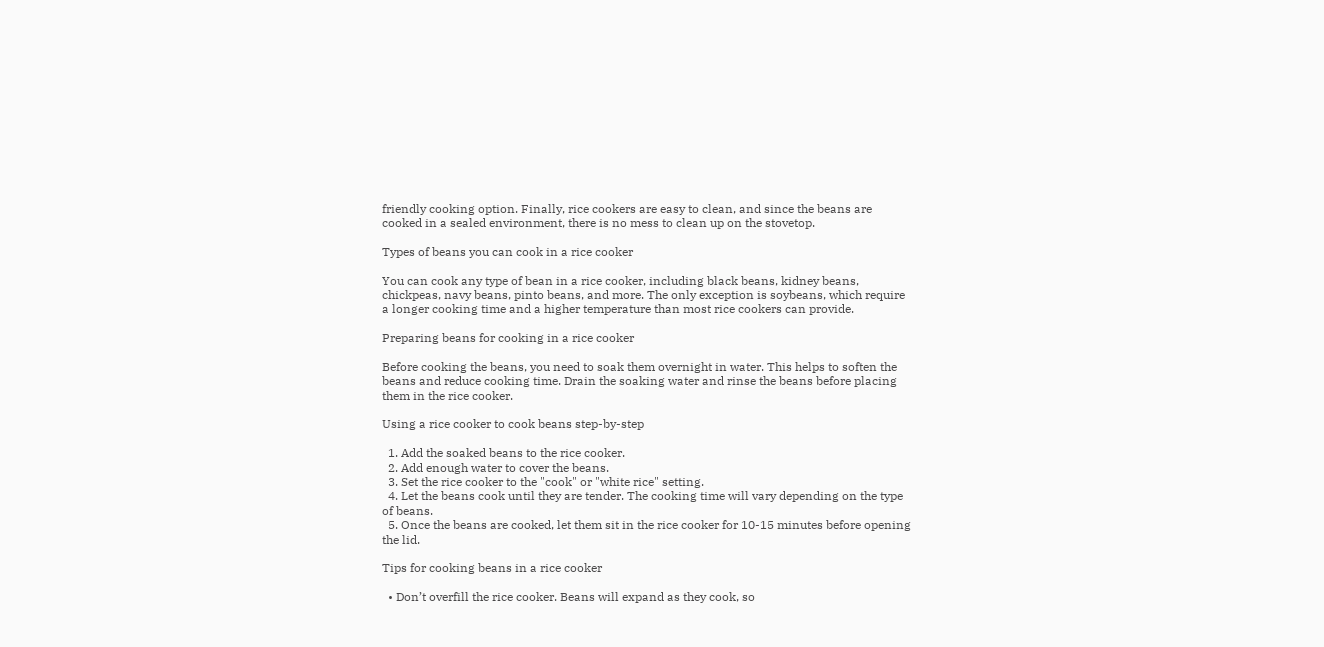friendly cooking option. Finally, rice cookers are easy to clean, and since the beans are cooked in a sealed environment, there is no mess to clean up on the stovetop.

Types of beans you can cook in a rice cooker

You can cook any type of bean in a rice cooker, including black beans, kidney beans, chickpeas, navy beans, pinto beans, and more. The only exception is soybeans, which require a longer cooking time and a higher temperature than most rice cookers can provide.

Preparing beans for cooking in a rice cooker

Before cooking the beans, you need to soak them overnight in water. This helps to soften the beans and reduce cooking time. Drain the soaking water and rinse the beans before placing them in the rice cooker.

Using a rice cooker to cook beans step-by-step

  1. Add the soaked beans to the rice cooker.
  2. Add enough water to cover the beans.
  3. Set the rice cooker to the "cook" or "white rice" setting.
  4. Let the beans cook until they are tender. The cooking time will vary depending on the type of beans.
  5. Once the beans are cooked, let them sit in the rice cooker for 10-15 minutes before opening the lid.

Tips for cooking beans in a rice cooker

  • Don’t overfill the rice cooker. Beans will expand as they cook, so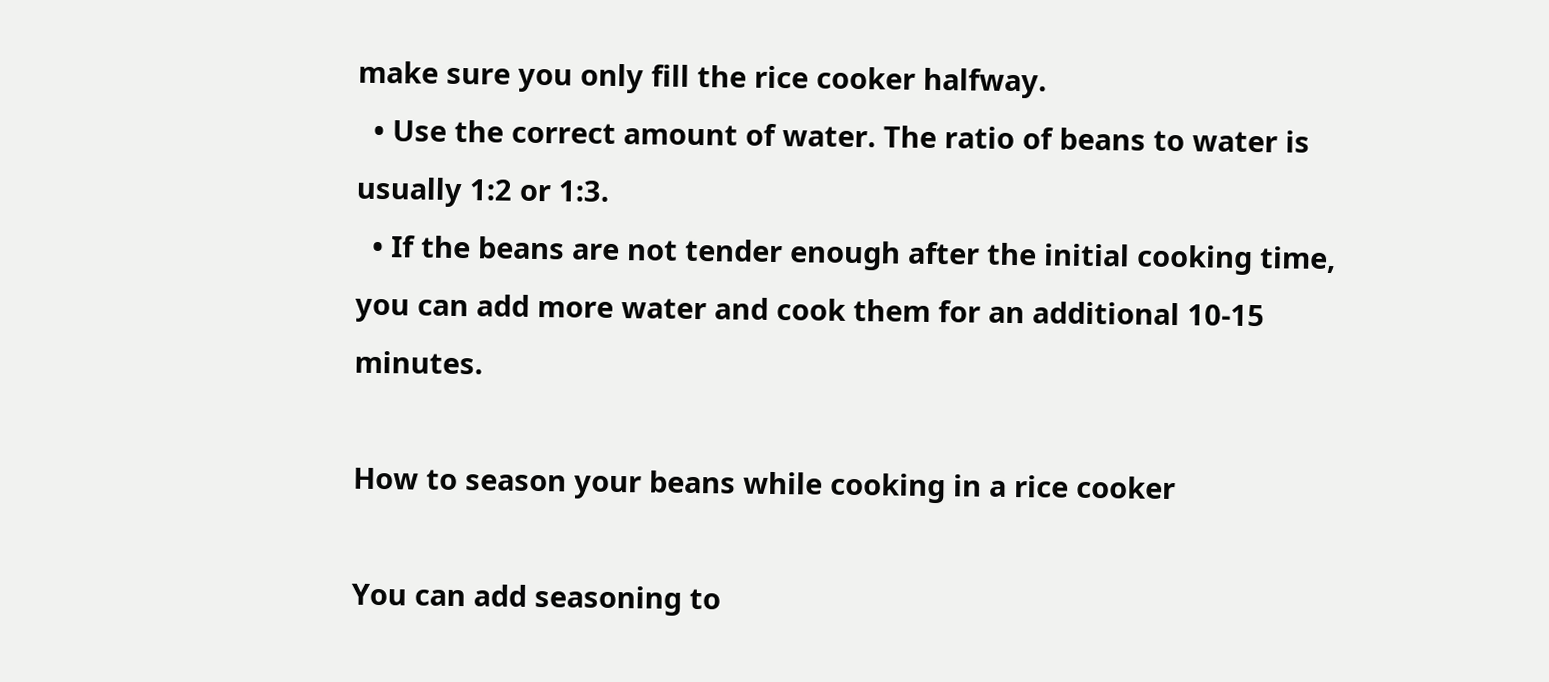make sure you only fill the rice cooker halfway.
  • Use the correct amount of water. The ratio of beans to water is usually 1:2 or 1:3.
  • If the beans are not tender enough after the initial cooking time, you can add more water and cook them for an additional 10-15 minutes.

How to season your beans while cooking in a rice cooker

You can add seasoning to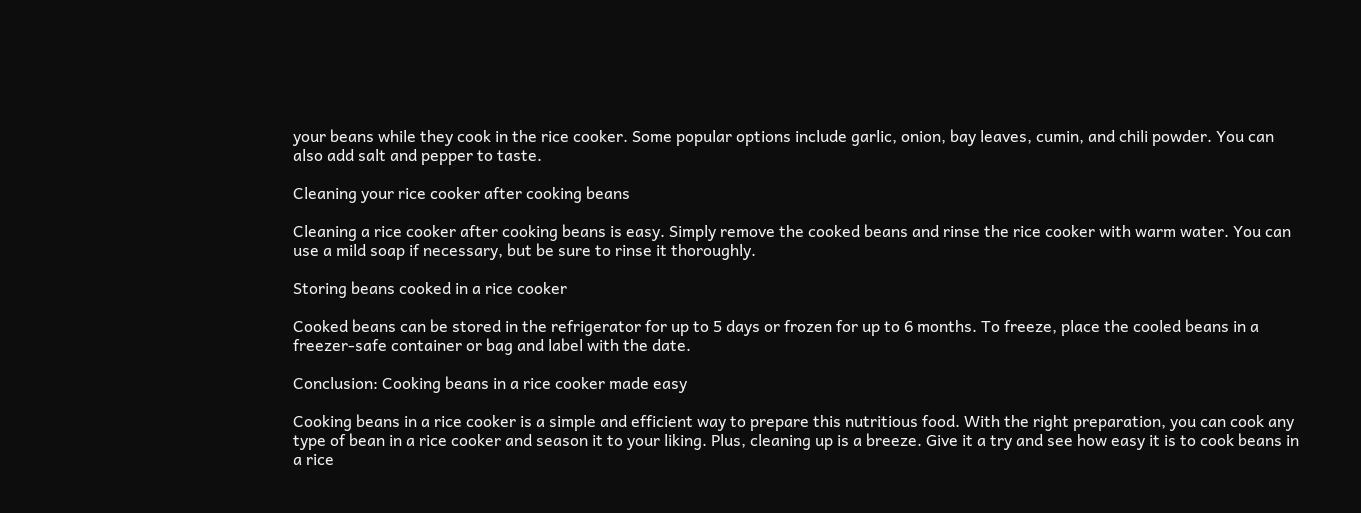your beans while they cook in the rice cooker. Some popular options include garlic, onion, bay leaves, cumin, and chili powder. You can also add salt and pepper to taste.

Cleaning your rice cooker after cooking beans

Cleaning a rice cooker after cooking beans is easy. Simply remove the cooked beans and rinse the rice cooker with warm water. You can use a mild soap if necessary, but be sure to rinse it thoroughly.

Storing beans cooked in a rice cooker

Cooked beans can be stored in the refrigerator for up to 5 days or frozen for up to 6 months. To freeze, place the cooled beans in a freezer-safe container or bag and label with the date.

Conclusion: Cooking beans in a rice cooker made easy

Cooking beans in a rice cooker is a simple and efficient way to prepare this nutritious food. With the right preparation, you can cook any type of bean in a rice cooker and season it to your liking. Plus, cleaning up is a breeze. Give it a try and see how easy it is to cook beans in a rice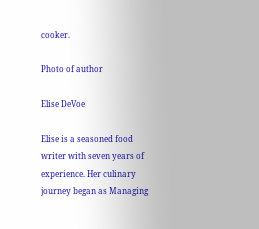cooker.

Photo of author

Elise DeVoe

Elise is a seasoned food writer with seven years of experience. Her culinary journey began as Managing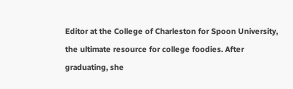Editor at the College of Charleston for Spoon University, the ultimate resource for college foodies. After graduating, she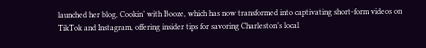launched her blog, Cookin’ with Booze, which has now transformed into captivating short-form videos on TikTok and Instagram, offering insider tips for savoring Charleston’s local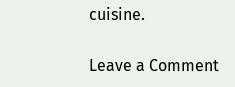cuisine.

Leave a Comment